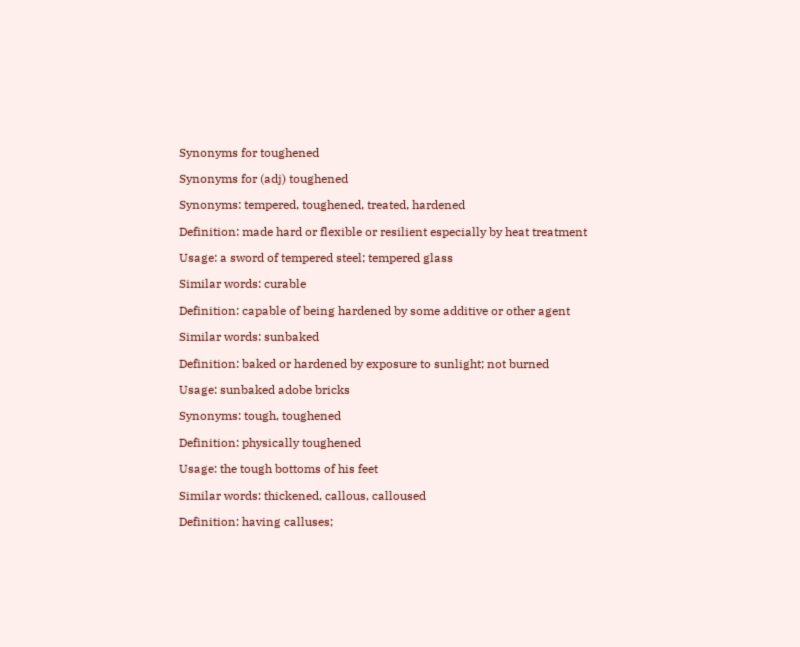Synonyms for toughened

Synonyms for (adj) toughened

Synonyms: tempered, toughened, treated, hardened

Definition: made hard or flexible or resilient especially by heat treatment

Usage: a sword of tempered steel; tempered glass

Similar words: curable

Definition: capable of being hardened by some additive or other agent

Similar words: sunbaked

Definition: baked or hardened by exposure to sunlight; not burned

Usage: sunbaked adobe bricks

Synonyms: tough, toughened

Definition: physically toughened

Usage: the tough bottoms of his feet

Similar words: thickened, callous, calloused

Definition: having calluses;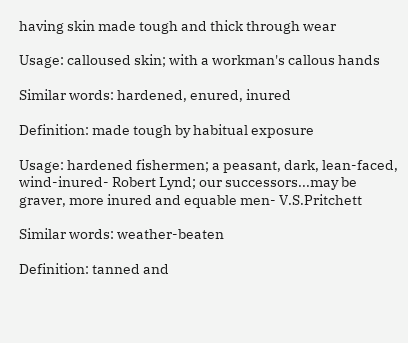having skin made tough and thick through wear

Usage: calloused skin; with a workman's callous hands

Similar words: hardened, enured, inured

Definition: made tough by habitual exposure

Usage: hardened fishermen; a peasant, dark, lean-faced, wind-inured- Robert Lynd; our successors...may be graver, more inured and equable men- V.S.Pritchett

Similar words: weather-beaten

Definition: tanned and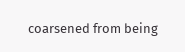coarsened from being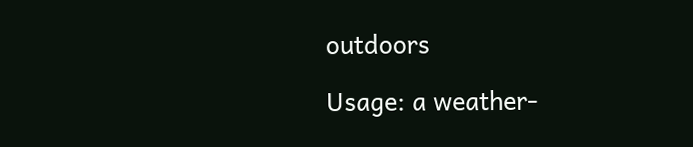outdoors

Usage: a weather-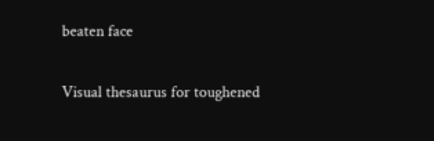beaten face

Visual thesaurus for toughened